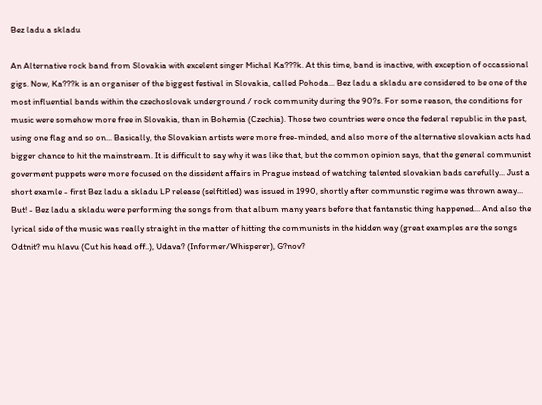Bez ladu a skladu

An Alternative rock band from Slovakia with excelent singer Michal Ka???k. At this time, band is inactive, with exception of occassional gigs. Now, Ka???k is an organiser of the biggest festival in Slovakia, called Pohoda... Bez ladu a skladu are considered to be one of the most influential bands within the czechoslovak underground / rock community during the 90?s. For some reason, the conditions for music were somehow more free in Slovakia, than in Bohemia (Czechia). Those two countries were once the federal republic in the past, using one flag and so on... Basically, the Slovakian artists were more free-minded, and also more of the alternative slovakian acts had bigger chance to hit the mainstream. It is difficult to say why it was like that, but the common opinion says, that the general communist goverment puppets were more focused on the dissident affairs in Prague instead of watching talented slovakian bads carefully... Just a short examle - first Bez ladu a skladu LP release (selftitled) was issued in 1990, shortly after communstic regime was thrown away... But! - Bez ladu a skladu were performing the songs from that album many years before that fantanstic thing happened... And also the lyrical side of the music was really straight in the matter of hitting the communists in the hidden way (great examples are the songs Odtnit? mu hlavu (Cut his head off..), Udava? (Informer/Whisperer), G?nov?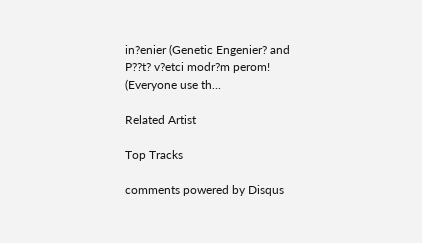in?enier (Genetic Engenier? and P??t? v?etci modr?m perom! (Everyone use th...

Related Artist

Top Tracks

comments powered by Disqus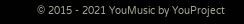© 2015 - 2021 YouMusic by YouProject